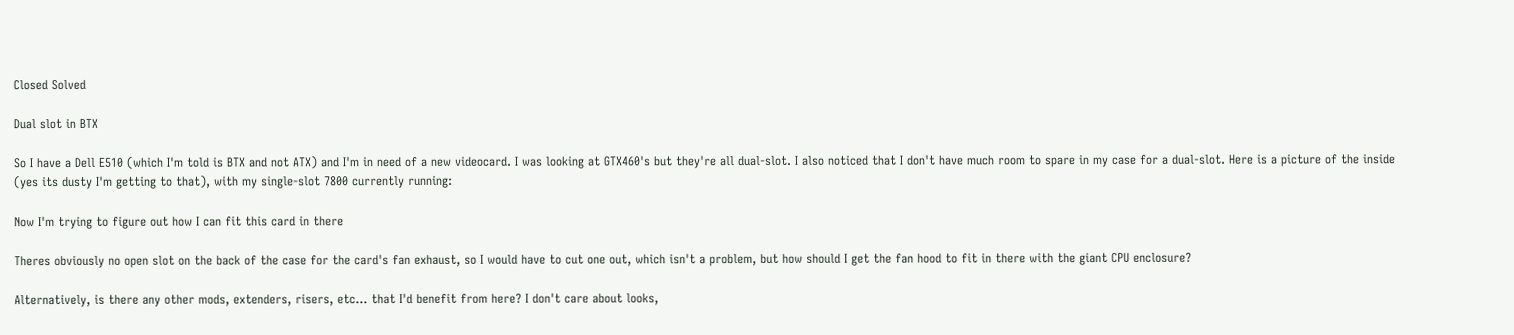Closed Solved

Dual slot in BTX

So I have a Dell E510 (which I'm told is BTX and not ATX) and I'm in need of a new videocard. I was looking at GTX460's but they're all dual-slot. I also noticed that I don't have much room to spare in my case for a dual-slot. Here is a picture of the inside (yes its dusty I'm getting to that), with my single-slot 7800 currently running:

Now I'm trying to figure out how I can fit this card in there

Theres obviously no open slot on the back of the case for the card's fan exhaust, so I would have to cut one out, which isn't a problem, but how should I get the fan hood to fit in there with the giant CPU enclosure?

Alternatively, is there any other mods, extenders, risers, etc... that I'd benefit from here? I don't care about looks,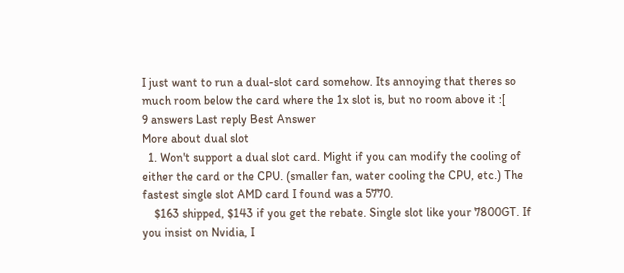I just want to run a dual-slot card somehow. Its annoying that theres so much room below the card where the 1x slot is, but no room above it :[
9 answers Last reply Best Answer
More about dual slot
  1. Won't support a dual slot card. Might if you can modify the cooling of either the card or the CPU. (smaller fan, water cooling the CPU, etc.) The fastest single slot AMD card I found was a 5770.
    $163 shipped, $143 if you get the rebate. Single slot like your 7800GT. If you insist on Nvidia, I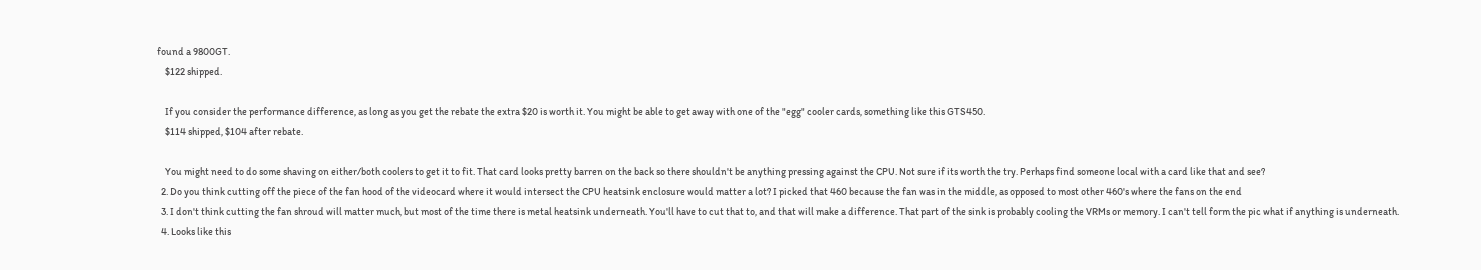found a 9800GT.
    $122 shipped.

    If you consider the performance difference, as long as you get the rebate the extra $20 is worth it. You might be able to get away with one of the "egg" cooler cards, something like this GTS450.
    $114 shipped, $104 after rebate.

    You might need to do some shaving on either/both coolers to get it to fit. That card looks pretty barren on the back so there shouldn't be anything pressing against the CPU. Not sure if its worth the try. Perhaps find someone local with a card like that and see?
  2. Do you think cutting off the piece of the fan hood of the videocard where it would intersect the CPU heatsink enclosure would matter a lot? I picked that 460 because the fan was in the middle, as opposed to most other 460's where the fans on the end
  3. I don't think cutting the fan shroud will matter much, but most of the time there is metal heatsink underneath. You'll have to cut that to, and that will make a difference. That part of the sink is probably cooling the VRMs or memory. I can't tell form the pic what if anything is underneath.
  4. Looks like this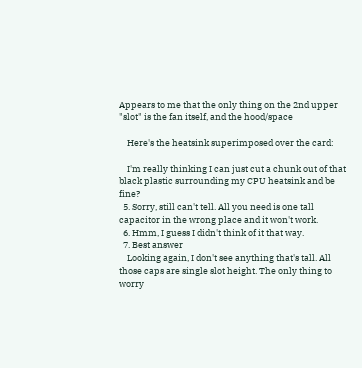Appears to me that the only thing on the 2nd upper "slot" is the fan itself, and the hood/space

    Here's the heatsink superimposed over the card:

    I'm really thinking I can just cut a chunk out of that black plastic surrounding my CPU heatsink and be fine?
  5. Sorry, still can't tell. All you need is one tall capacitor in the wrong place and it won't work.
  6. Hmm, I guess I didn't think of it that way.
  7. Best answer
    Looking again, I don't see anything that's tall. All those caps are single slot height. The only thing to worry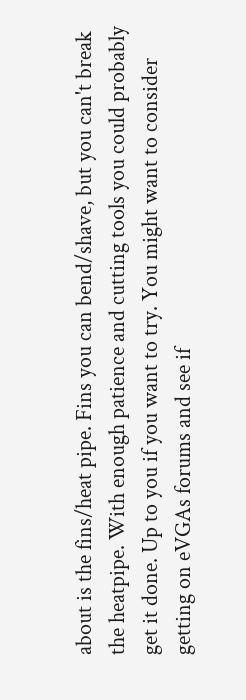about is the fins/heat pipe. Fins you can bend/shave, but you can't break the heatpipe. With enough patience and cutting tools you could probably get it done. Up to you if you want to try. You might want to consider getting on eVGAs forums and see if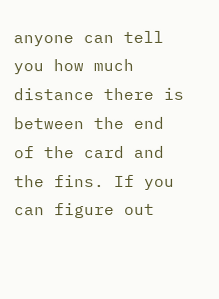anyone can tell you how much distance there is between the end of the card and the fins. If you can figure out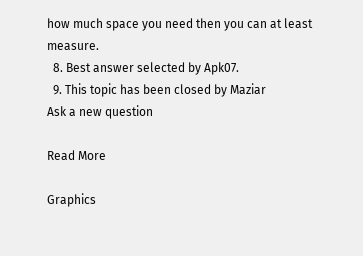how much space you need then you can at least measure.
  8. Best answer selected by Apk07.
  9. This topic has been closed by Maziar
Ask a new question

Read More

Graphics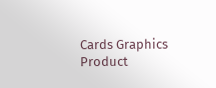Cards Graphics Product